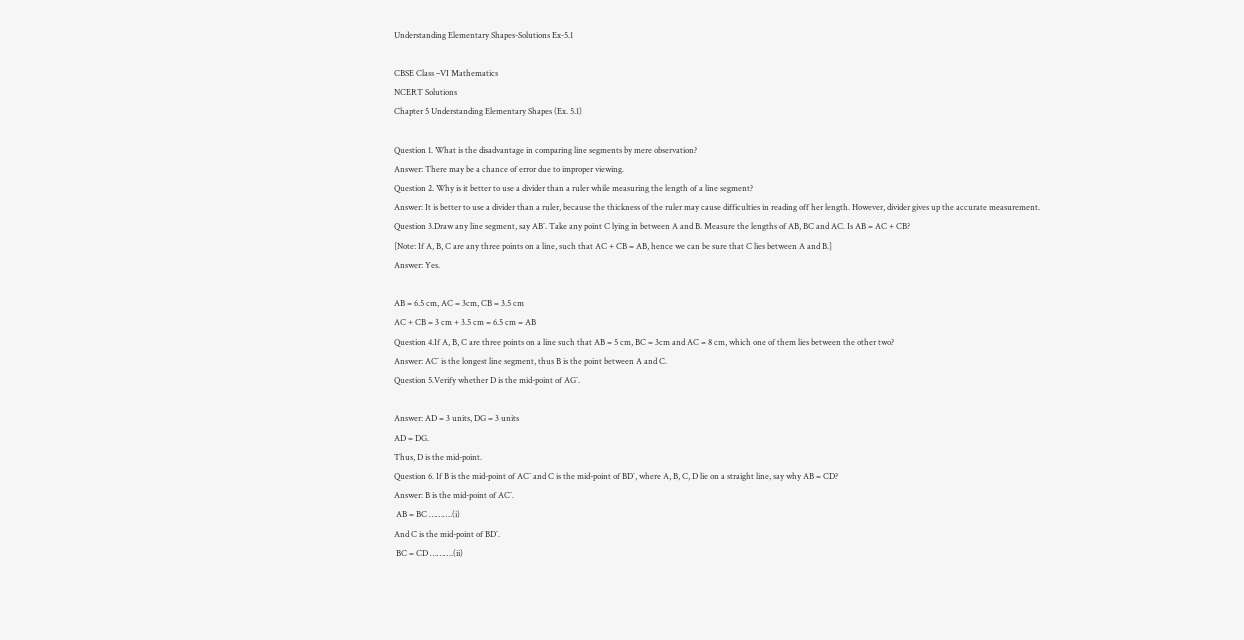Understanding Elementary Shapes-Solutions Ex-5.1

CBSE Class –VI Mathematics
NCERT Solutions
Chapter 5 Understanding Elementary Shapes (Ex. 5.1)

Question 1. What is the disadvantage in comparing line segments by mere observation?
Answer: There may be a chance of error due to improper viewing.
Question 2. Why is it better to use a divider than a ruler while measuring the length of a line segment?
Answer: It is better to use a divider than a ruler, because the thickness of the ruler may cause difficulties in reading off her length. However, divider gives up the accurate measurement.
Question 3.Draw any line segment, say AB¯. Take any point C lying in between A and B. Measure the lengths of AB, BC and AC. Is AB = AC + CB?
[Note: If A, B, C are any three points on a line, such that AC + CB = AB, hence we can be sure that C lies between A and B.]
Answer: Yes.

AB = 6.5 cm, AC = 3cm, CB = 3.5 cm
AC + CB = 3 cm + 3.5 cm = 6.5 cm = AB
Question 4.If A, B, C are three points on a line such that AB = 5 cm, BC = 3cm and AC = 8 cm, which one of them lies between the other two?
Answer: AC¯ is the longest line segment, thus B is the point between A and C.
Question 5.Verify whether D is the mid-point of AG¯.

Answer: AD = 3 units, DG = 3 units
AD = DG.
Thus, D is the mid-point.
Question 6. If B is the mid-point of AC¯ and C is the mid-point of BD¯, where A, B, C, D lie on a straight line, say why AB = CD?
Answer: B is the mid-point of AC¯.
 AB = BC ……….(i)
And C is the mid-point of BD¯.
 BC = CD ……….(ii)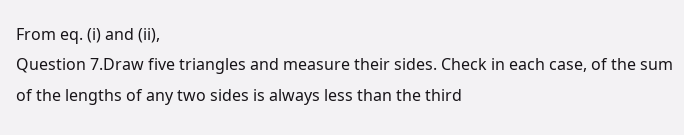From eq. (i) and (ii),
Question 7.Draw five triangles and measure their sides. Check in each case, of the sum of the lengths of any two sides is always less than the third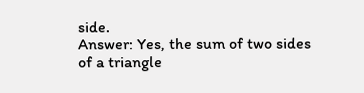side.
Answer: Yes, the sum of two sides of a triangle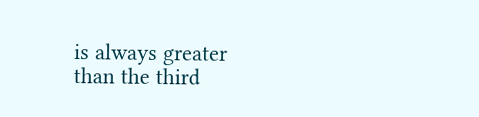is always greater than the third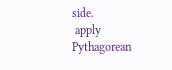side.
 apply Pythagorean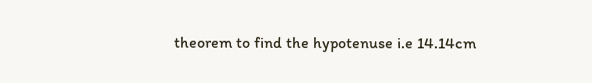theorem to find the hypotenuse i.e 14.14cm